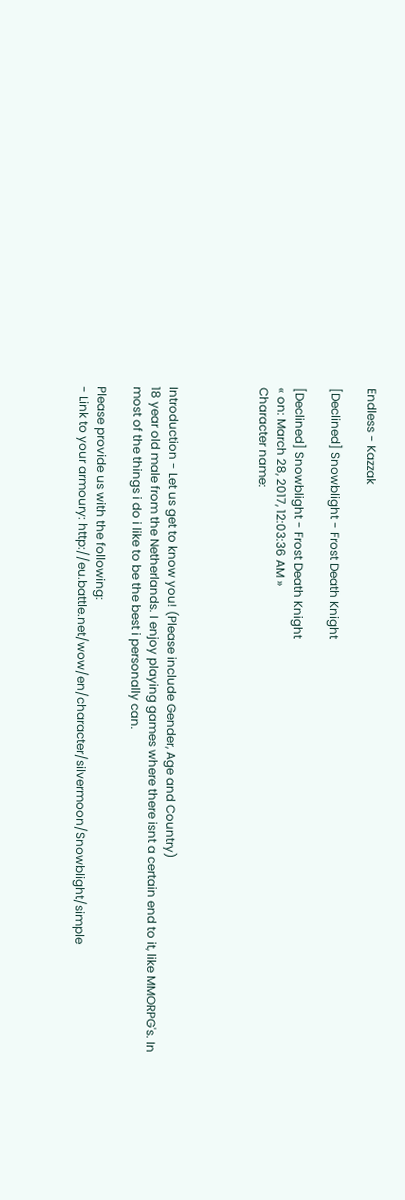Endless - Kazzak

[Declined] Snowblight - Frost Death Knight

[Declined] Snowblight - Frost Death Knight
« on: March 28, 2017, 12:03:36 AM »
Character name:




Introduction - Let us get to know you! (Please include Gender, Age and Country)
18 year old male from the Netherlands. I enjoy playing games where there isnt a certain end to it, like MMORPG's. In most of the things i do i like to be the best i personally can.

Please provide us with the following:
- Link to your armoury: http://eu.battle.net/wow/en/character/silvermoon/Snowblight/simple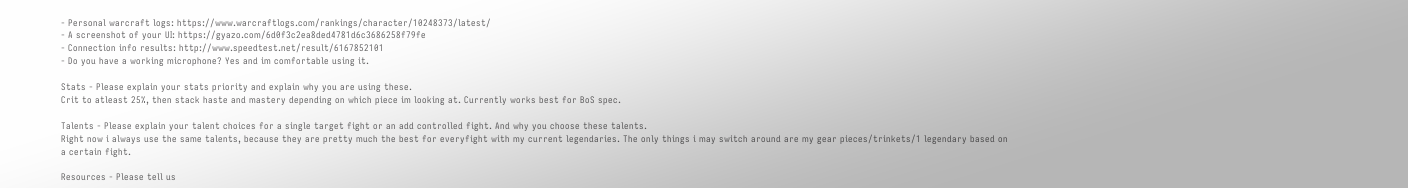- Personal warcraft logs: https://www.warcraftlogs.com/rankings/character/10248373/latest/
- A screenshot of your UI: https://gyazo.com/6d0f3c2ea8ded4781d6c3686258f79fe
- Connection info results: http://www.speedtest.net/result/6167852101
- Do you have a working microphone? Yes and im comfortable using it.

Stats - Please explain your stats priority and explain why you are using these.
Crit to atleast 25%, then stack haste and mastery depending on which piece im looking at. Currently works best for BoS spec.

Talents - Please explain your talent choices for a single target fight or an add controlled fight. And why you choose these talents.
Right now i always use the same talents, because they are pretty much the best for everyfight with my current legendaries. The only things i may switch around are my gear pieces/trinkets/1 legendary based on a certain fight.

Resources - Please tell us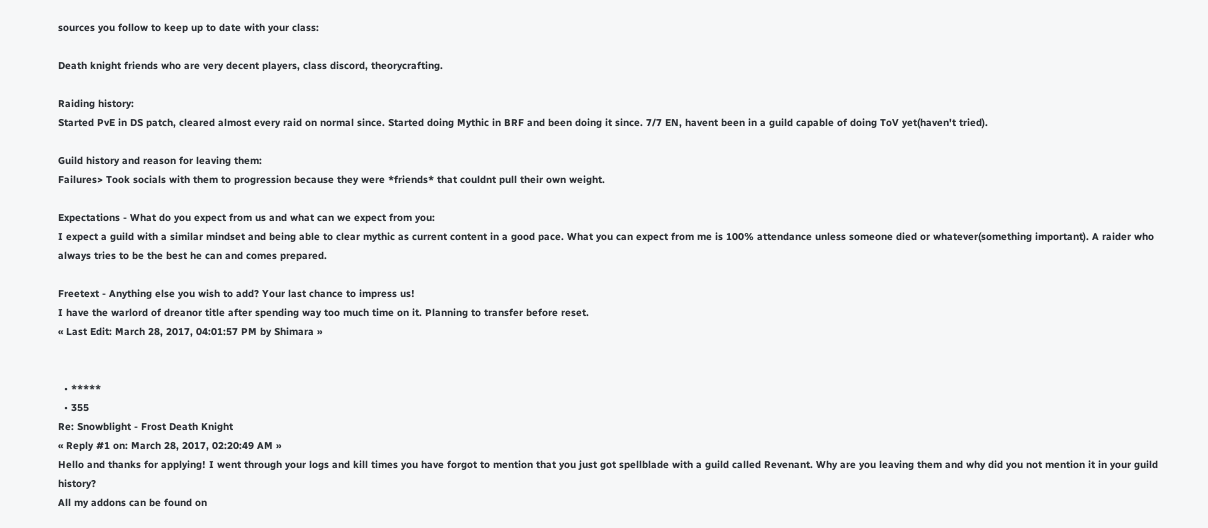sources you follow to keep up to date with your class:

Death knight friends who are very decent players, class discord, theorycrafting.

Raiding history:
Started PvE in DS patch, cleared almost every raid on normal since. Started doing Mythic in BRF and been doing it since. 7/7 EN, havent been in a guild capable of doing ToV yet(haven't tried).

Guild history and reason for leaving them:
Failures> Took socials with them to progression because they were *friends* that couldnt pull their own weight.

Expectations - What do you expect from us and what can we expect from you:
I expect a guild with a similar mindset and being able to clear mythic as current content in a good pace. What you can expect from me is 100% attendance unless someone died or whatever(something important). A raider who always tries to be the best he can and comes prepared.

Freetext - Anything else you wish to add? Your last chance to impress us!
I have the warlord of dreanor title after spending way too much time on it. Planning to transfer before reset.
« Last Edit: March 28, 2017, 04:01:57 PM by Shimara »


  • *****
  • 355
Re: Snowblight - Frost Death Knight
« Reply #1 on: March 28, 2017, 02:20:49 AM »
Hello and thanks for applying! I went through your logs and kill times you have forgot to mention that you just got spellblade with a guild called Revenant. Why are you leaving them and why did you not mention it in your guild history?
All my addons can be found on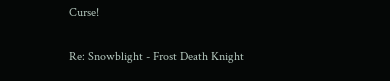Curse!

Re: Snowblight - Frost Death Knight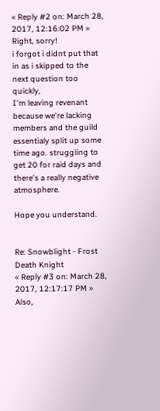« Reply #2 on: March 28, 2017, 12:16:02 PM »
Right, sorry!
i forgot i didnt put that in as i skipped to the next question too quickly,
I'm leaving revenant because we're lacking members and the guild essentialy split up some time ago. struggling to get 20 for raid days and there's a really negative atmosphere.

Hope you understand.


Re: Snowblight - Frost Death Knight
« Reply #3 on: March 28, 2017, 12:17:17 PM »
Also,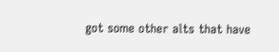got some other alts that have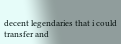decent legendaries that i could transfer and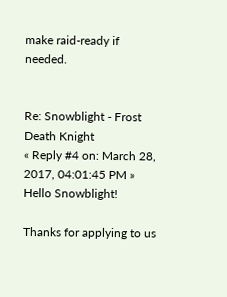make raid-ready if needed.


Re: Snowblight - Frost Death Knight
« Reply #4 on: March 28, 2017, 04:01:45 PM »
Hello Snowblight!

Thanks for applying to us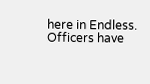here in Endless. Officers have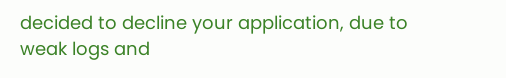decided to decline your application, due to weak logs and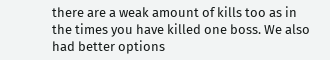there are a weak amount of kills too as in the times you have killed one boss. We also had better options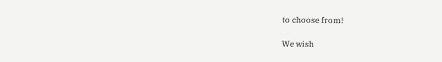to choose from!

We wish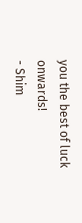you the best of luck onwards!
- Shim